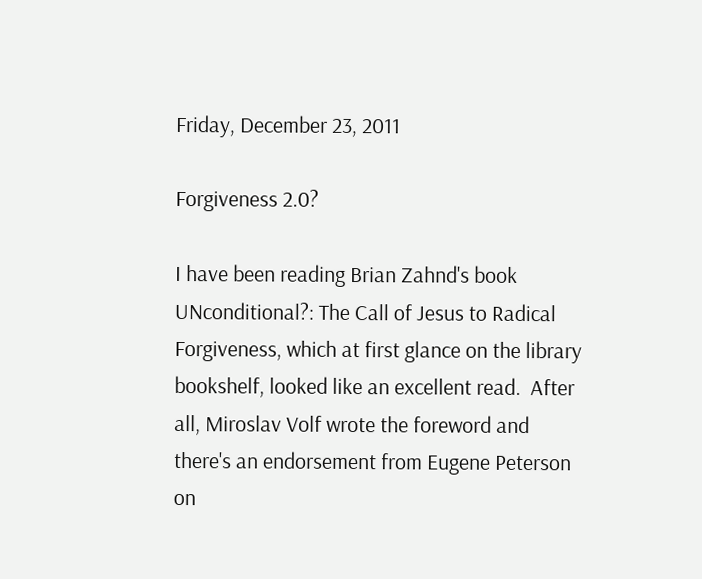Friday, December 23, 2011

Forgiveness 2.0?

I have been reading Brian Zahnd's book UNconditional?: The Call of Jesus to Radical Forgiveness, which at first glance on the library bookshelf, looked like an excellent read.  After all, Miroslav Volf wrote the foreword and there's an endorsement from Eugene Peterson on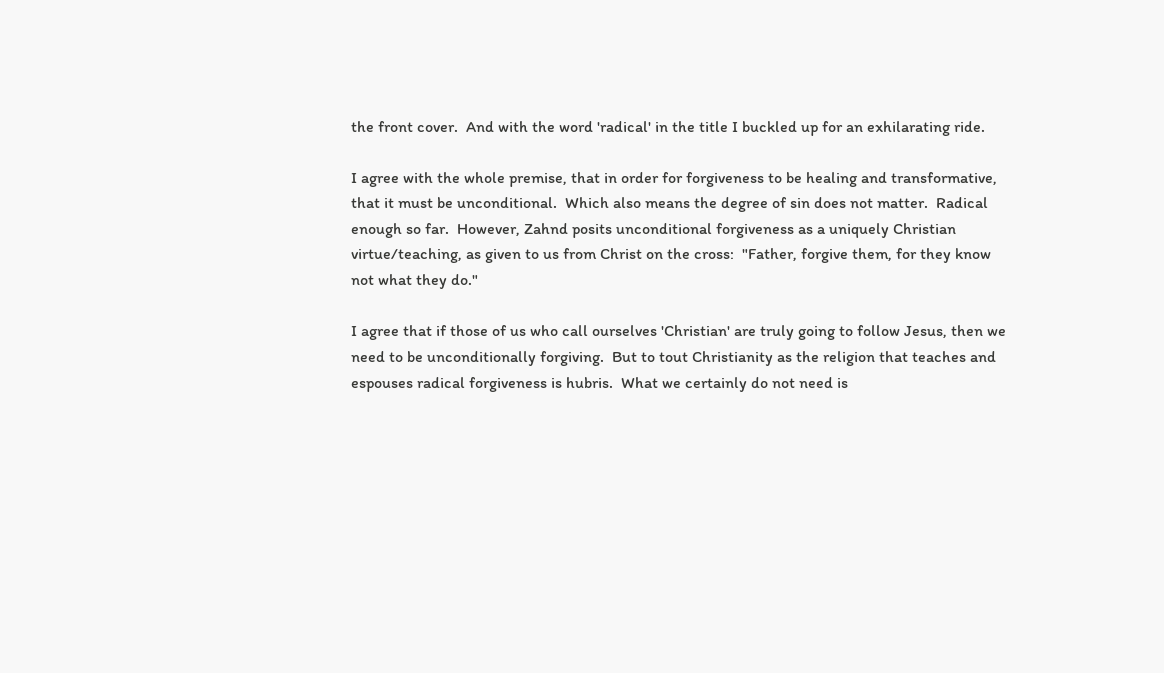the front cover.  And with the word 'radical' in the title I buckled up for an exhilarating ride.

I agree with the whole premise, that in order for forgiveness to be healing and transformative, that it must be unconditional.  Which also means the degree of sin does not matter.  Radical enough so far.  However, Zahnd posits unconditional forgiveness as a uniquely Christian virtue/teaching, as given to us from Christ on the cross:  "Father, forgive them, for they know not what they do."

I agree that if those of us who call ourselves 'Christian' are truly going to follow Jesus, then we need to be unconditionally forgiving.  But to tout Christianity as the religion that teaches and espouses radical forgiveness is hubris.  What we certainly do not need is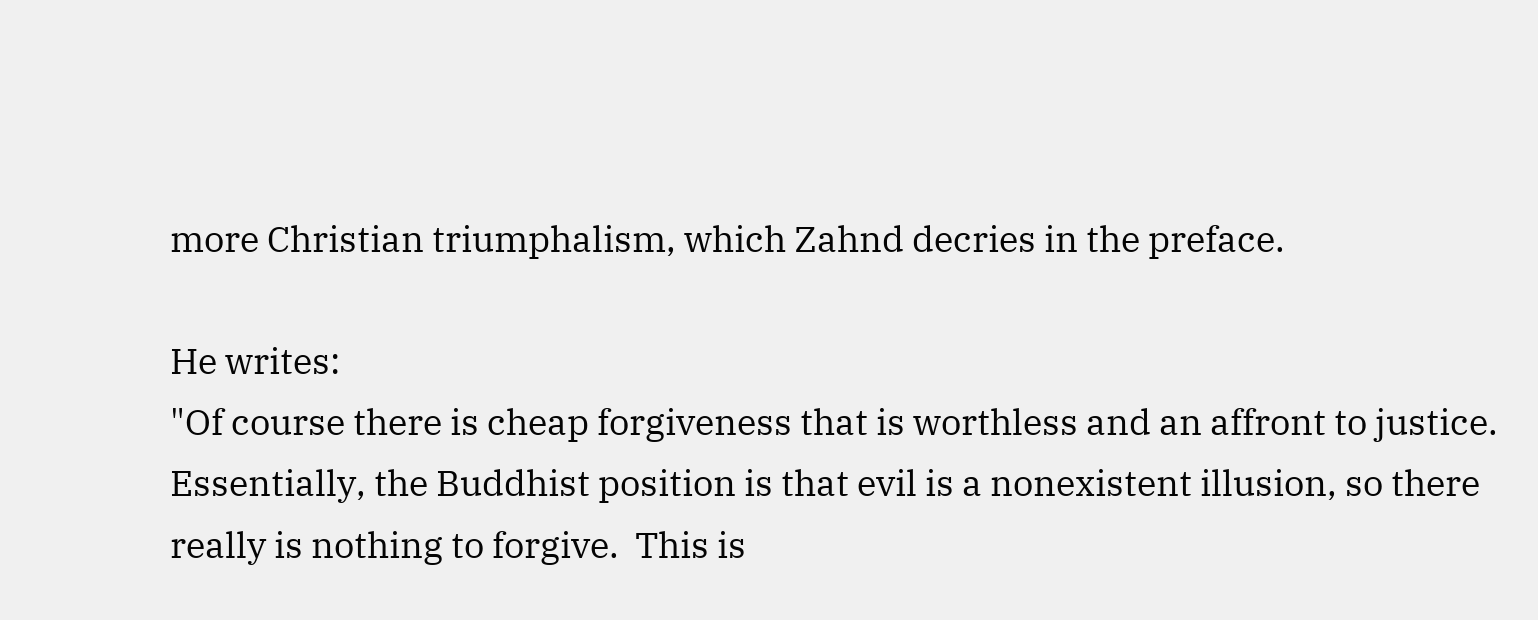more Christian triumphalism, which Zahnd decries in the preface.

He writes:
"Of course there is cheap forgiveness that is worthless and an affront to justice.  Essentially, the Buddhist position is that evil is a nonexistent illusion, so there really is nothing to forgive.  This is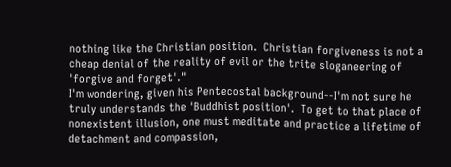nothing like the Christian position.  Christian forgiveness is not a cheap denial of the reality of evil or the trite sloganeering of 'forgive and forget'."
I'm wondering, given his Pentecostal background--I'm not sure he truly understands the 'Buddhist position'.  To get to that place of nonexistent illusion, one must meditate and practice a lifetime of detachment and compassion,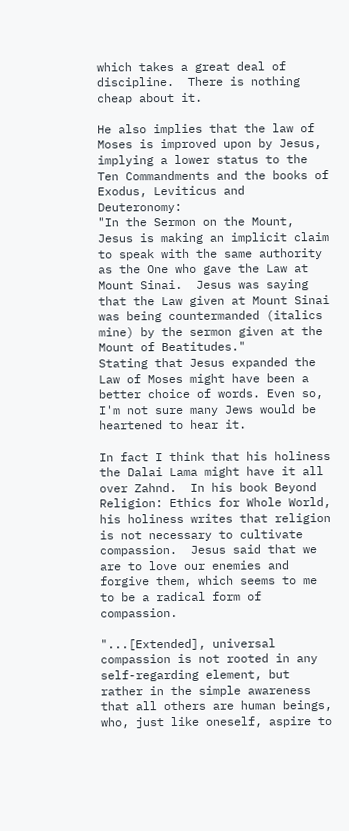which takes a great deal of discipline.  There is nothing cheap about it.

He also implies that the law of Moses is improved upon by Jesus, implying a lower status to the Ten Commandments and the books of Exodus, Leviticus and Deuteronomy:
"In the Sermon on the Mount, Jesus is making an implicit claim to speak with the same authority as the One who gave the Law at Mount Sinai.  Jesus was saying that the Law given at Mount Sinai was being countermanded (italics mine) by the sermon given at the Mount of Beatitudes."
Stating that Jesus expanded the Law of Moses might have been a better choice of words. Even so, I'm not sure many Jews would be heartened to hear it.

In fact I think that his holiness the Dalai Lama might have it all over Zahnd.  In his book Beyond Religion: Ethics for Whole World, his holiness writes that religion is not necessary to cultivate compassion.  Jesus said that we are to love our enemies and forgive them, which seems to me to be a radical form of compassion.

"...[Extended], universal compassion is not rooted in any self-regarding element, but rather in the simple awareness that all others are human beings, who, just like oneself, aspire to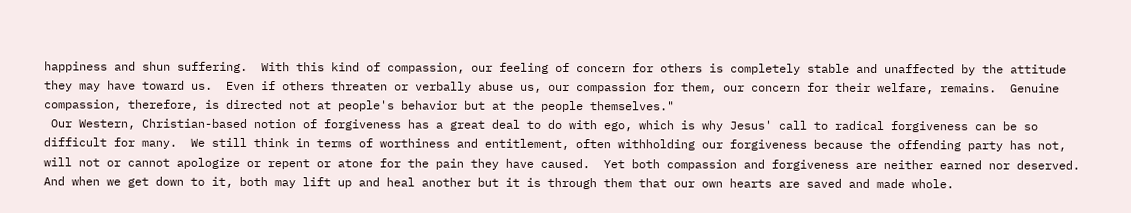happiness and shun suffering.  With this kind of compassion, our feeling of concern for others is completely stable and unaffected by the attitude they may have toward us.  Even if others threaten or verbally abuse us, our compassion for them, our concern for their welfare, remains.  Genuine compassion, therefore, is directed not at people's behavior but at the people themselves."
 Our Western, Christian-based notion of forgiveness has a great deal to do with ego, which is why Jesus' call to radical forgiveness can be so difficult for many.  We still think in terms of worthiness and entitlement, often withholding our forgiveness because the offending party has not, will not or cannot apologize or repent or atone for the pain they have caused.  Yet both compassion and forgiveness are neither earned nor deserved.  And when we get down to it, both may lift up and heal another but it is through them that our own hearts are saved and made whole.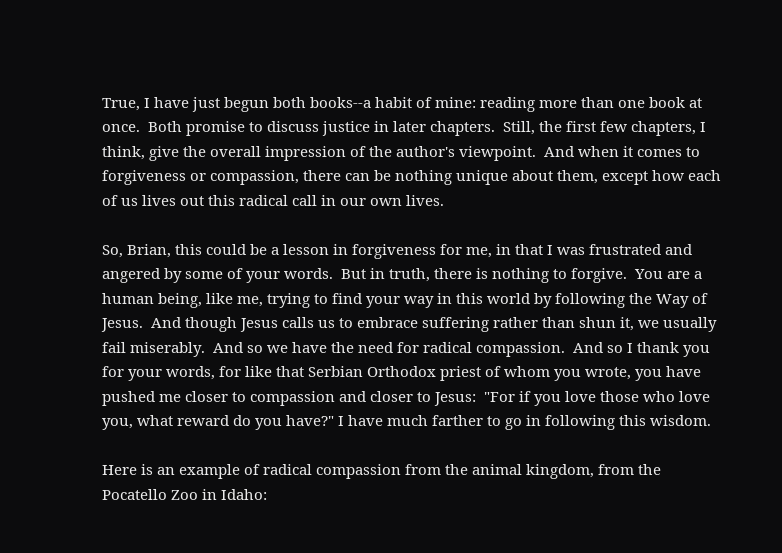True, I have just begun both books--a habit of mine: reading more than one book at once.  Both promise to discuss justice in later chapters.  Still, the first few chapters, I think, give the overall impression of the author's viewpoint.  And when it comes to forgiveness or compassion, there can be nothing unique about them, except how each of us lives out this radical call in our own lives.

So, Brian, this could be a lesson in forgiveness for me, in that I was frustrated and angered by some of your words.  But in truth, there is nothing to forgive.  You are a human being, like me, trying to find your way in this world by following the Way of Jesus.  And though Jesus calls us to embrace suffering rather than shun it, we usually fail miserably.  And so we have the need for radical compassion.  And so I thank you for your words, for like that Serbian Orthodox priest of whom you wrote, you have pushed me closer to compassion and closer to Jesus:  "For if you love those who love you, what reward do you have?" I have much farther to go in following this wisdom.

Here is an example of radical compassion from the animal kingdom, from the Pocatello Zoo in Idaho: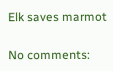Elk saves marmot

No comments: